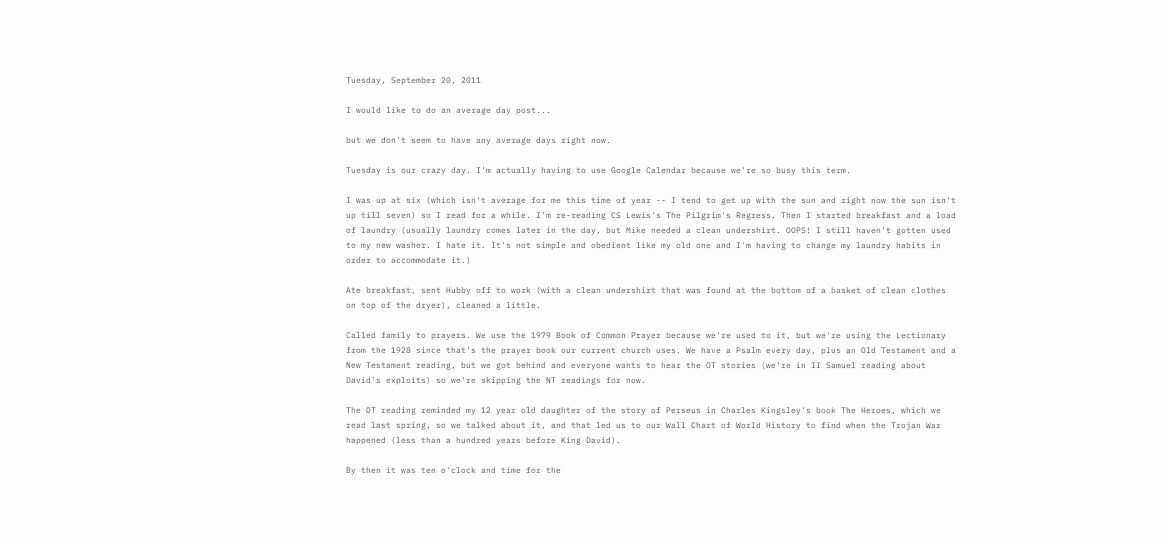Tuesday, September 20, 2011

I would like to do an average day post...

but we don't seem to have any average days right now.

Tuesday is our crazy day. I'm actually having to use Google Calendar because we're so busy this term.

I was up at six (which isn't average for me this time of year -- I tend to get up with the sun and right now the sun isn't up till seven) so I read for a while. I'm re-reading CS Lewis's The Pilgrim's Regress. Then I started breakfast and a load of laundry (usually laundry comes later in the day, but Mike needed a clean undershirt. OOPS! I still haven't gotten used to my new washer. I hate it. It's not simple and obedient like my old one and I'm having to change my laundry habits in order to accommodate it.)

Ate breakfast, sent Hubby off to work (with a clean undershirt that was found at the bottom of a basket of clean clothes on top of the dryer), cleaned a little.

Called family to prayers. We use the 1979 Book of Common Prayer because we're used to it, but we're using the Lectionary from the 1928 since that's the prayer book our current church uses. We have a Psalm every day, plus an Old Testament and a New Testament reading, but we got behind and everyone wants to hear the OT stories (we're in II Samuel reading about David's exploits) so we're skipping the NT readings for now.

The OT reading reminded my 12 year old daughter of the story of Perseus in Charles Kingsley's book The Heroes, which we read last spring, so we talked about it, and that led us to our Wall Chart of World History to find when the Trojan War happened (less than a hundred years before King David).

By then it was ten o'clock and time for the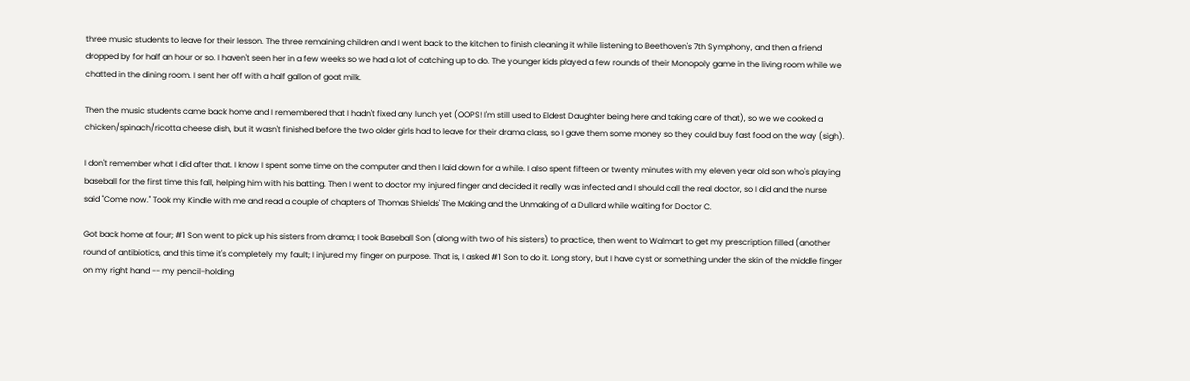three music students to leave for their lesson. The three remaining children and I went back to the kitchen to finish cleaning it while listening to Beethoven's 7th Symphony, and then a friend dropped by for half an hour or so. I haven't seen her in a few weeks so we had a lot of catching up to do. The younger kids played a few rounds of their Monopoly game in the living room while we chatted in the dining room. I sent her off with a half gallon of goat milk.

Then the music students came back home and I remembered that I hadn't fixed any lunch yet (OOPS! I'm still used to Eldest Daughter being here and taking care of that), so we we cooked a chicken/spinach/ricotta cheese dish, but it wasn't finished before the two older girls had to leave for their drama class, so I gave them some money so they could buy fast food on the way (sigh).

I don't remember what I did after that. I know I spent some time on the computer and then I laid down for a while. I also spent fifteen or twenty minutes with my eleven year old son who's playing baseball for the first time this fall, helping him with his batting. Then I went to doctor my injured finger and decided it really was infected and I should call the real doctor, so I did and the nurse said "Come now." Took my Kindle with me and read a couple of chapters of Thomas Shields' The Making and the Unmaking of a Dullard while waiting for Doctor C.

Got back home at four; #1 Son went to pick up his sisters from drama; I took Baseball Son (along with two of his sisters) to practice, then went to Walmart to get my prescription filled (another round of antibiotics, and this time it's completely my fault; I injured my finger on purpose. That is, I asked #1 Son to do it. Long story, but I have cyst or something under the skin of the middle finger on my right hand -- my pencil-holding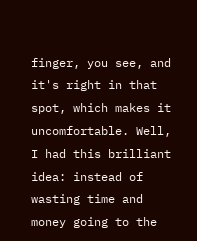finger, you see, and it's right in that spot, which makes it uncomfortable. Well, I had this brilliant idea: instead of wasting time and money going to the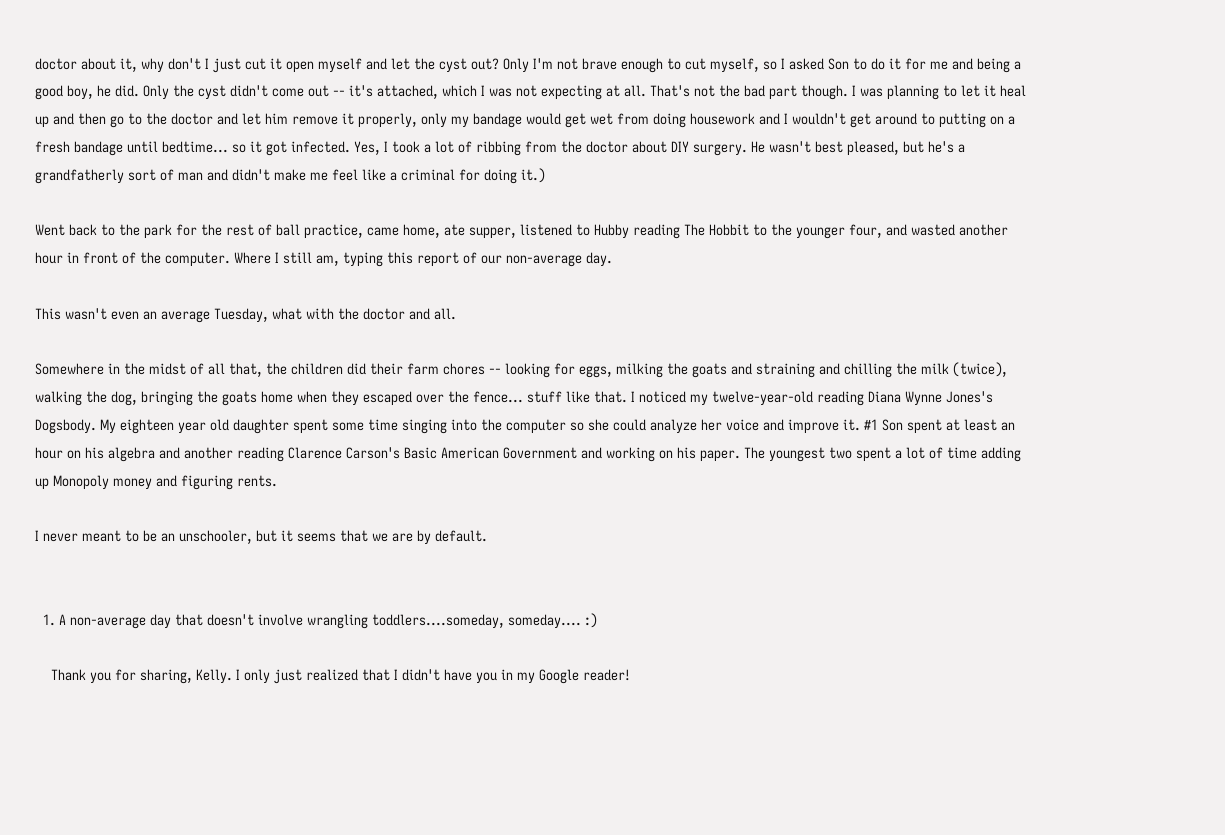doctor about it, why don't I just cut it open myself and let the cyst out? Only I'm not brave enough to cut myself, so I asked Son to do it for me and being a good boy, he did. Only the cyst didn't come out -- it's attached, which I was not expecting at all. That's not the bad part though. I was planning to let it heal up and then go to the doctor and let him remove it properly, only my bandage would get wet from doing housework and I wouldn't get around to putting on a fresh bandage until bedtime... so it got infected. Yes, I took a lot of ribbing from the doctor about DIY surgery. He wasn't best pleased, but he's a grandfatherly sort of man and didn't make me feel like a criminal for doing it.)

Went back to the park for the rest of ball practice, came home, ate supper, listened to Hubby reading The Hobbit to the younger four, and wasted another hour in front of the computer. Where I still am, typing this report of our non-average day.

This wasn't even an average Tuesday, what with the doctor and all.

Somewhere in the midst of all that, the children did their farm chores -- looking for eggs, milking the goats and straining and chilling the milk (twice), walking the dog, bringing the goats home when they escaped over the fence... stuff like that. I noticed my twelve-year-old reading Diana Wynne Jones's Dogsbody. My eighteen year old daughter spent some time singing into the computer so she could analyze her voice and improve it. #1 Son spent at least an hour on his algebra and another reading Clarence Carson's Basic American Government and working on his paper. The youngest two spent a lot of time adding up Monopoly money and figuring rents.

I never meant to be an unschooler, but it seems that we are by default.


  1. A non-average day that doesn't involve wrangling toddlers....someday, someday.... :)

    Thank you for sharing, Kelly. I only just realized that I didn't have you in my Google reader!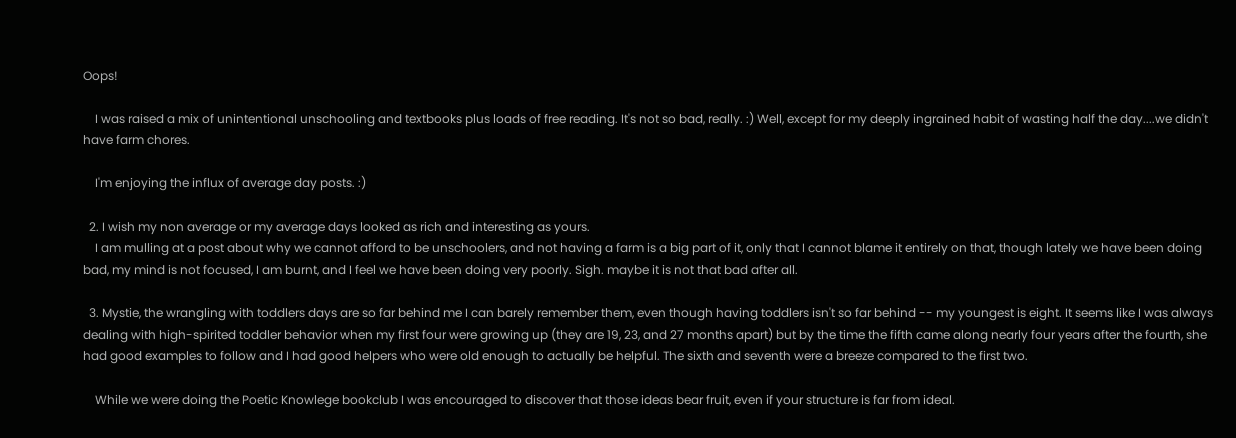Oops!

    I was raised a mix of unintentional unschooling and textbooks plus loads of free reading. It's not so bad, really. :) Well, except for my deeply ingrained habit of wasting half the day....we didn't have farm chores.

    I'm enjoying the influx of average day posts. :)

  2. I wish my non average or my average days looked as rich and interesting as yours.
    I am mulling at a post about why we cannot afford to be unschoolers, and not having a farm is a big part of it, only that I cannot blame it entirely on that, though lately we have been doing bad, my mind is not focused, I am burnt, and I feel we have been doing very poorly. Sigh. maybe it is not that bad after all.

  3. Mystie, the wrangling with toddlers days are so far behind me I can barely remember them, even though having toddlers isn't so far behind -- my youngest is eight. It seems like I was always dealing with high-spirited toddler behavior when my first four were growing up (they are 19, 23, and 27 months apart) but by the time the fifth came along nearly four years after the fourth, she had good examples to follow and I had good helpers who were old enough to actually be helpful. The sixth and seventh were a breeze compared to the first two.

    While we were doing the Poetic Knowlege bookclub I was encouraged to discover that those ideas bear fruit, even if your structure is far from ideal.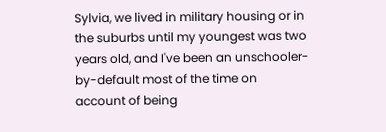Sylvia, we lived in military housing or in the suburbs until my youngest was two years old, and I've been an unschooler-by-default most of the time on account of being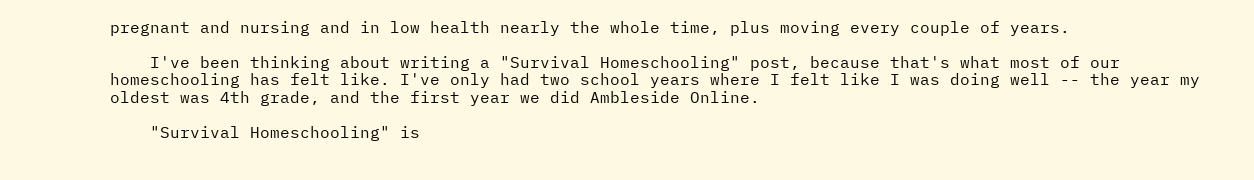pregnant and nursing and in low health nearly the whole time, plus moving every couple of years.

    I've been thinking about writing a "Survival Homeschooling" post, because that's what most of our homeschooling has felt like. I've only had two school years where I felt like I was doing well -- the year my oldest was 4th grade, and the first year we did Ambleside Online.

    "Survival Homeschooling" is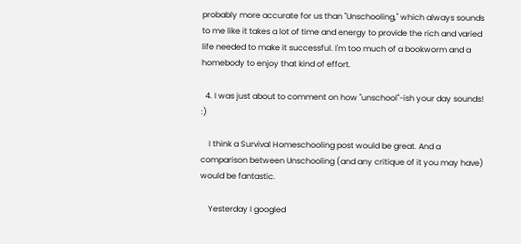probably more accurate for us than "Unschooling," which always sounds to me like it takes a lot of time and energy to provide the rich and varied life needed to make it successful. I'm too much of a bookworm and a homebody to enjoy that kind of effort.

  4. I was just about to comment on how "unschool"-ish your day sounds! :)

    I think a Survival Homeschooling post would be great. And a comparison between Unschooling (and any critique of it you may have) would be fantastic.

    Yesterday I googled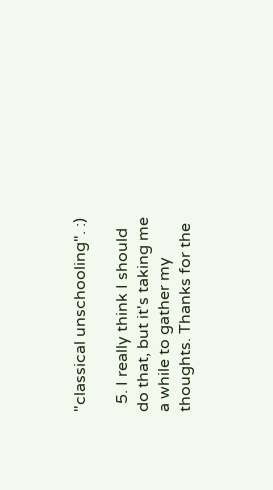"classical unschooling". :)

  5. I really think I should do that, but it's taking me a while to gather my thoughts. Thanks for the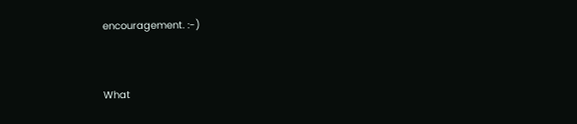encouragement. :-)


What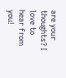are your thoughts? I love to hear from you!